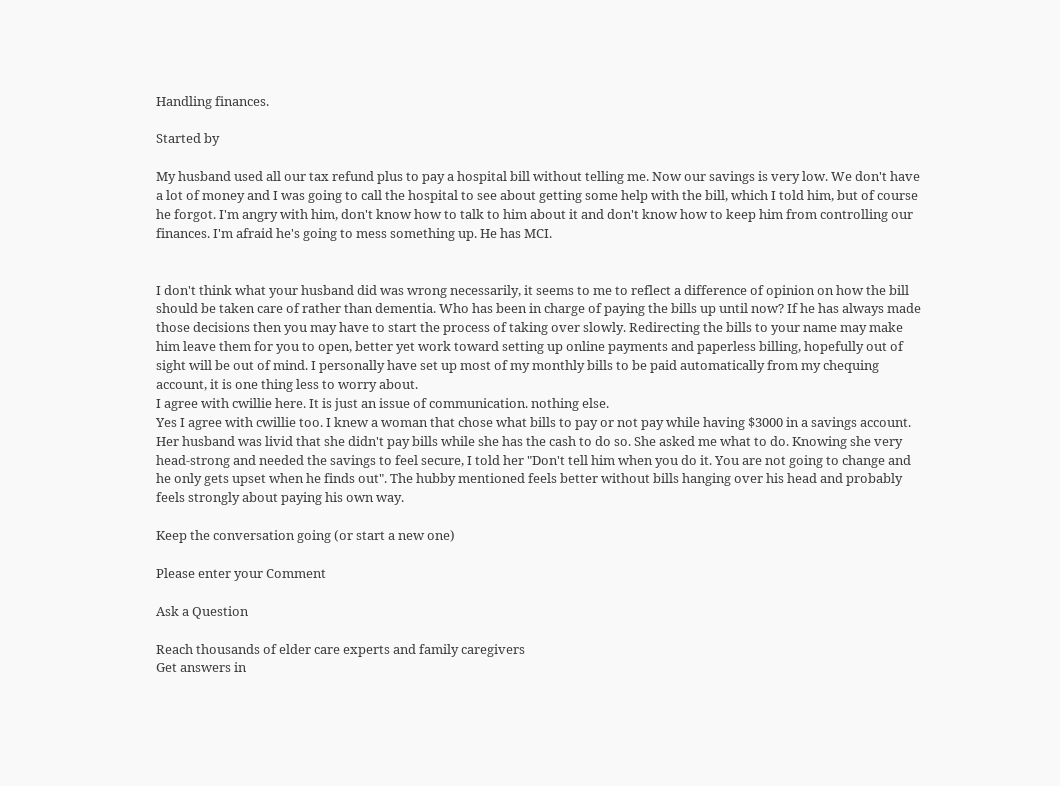Handling finances.

Started by

My husband used all our tax refund plus to pay a hospital bill without telling me. Now our savings is very low. We don't have a lot of money and I was going to call the hospital to see about getting some help with the bill, which I told him, but of course he forgot. I'm angry with him, don't know how to talk to him about it and don't know how to keep him from controlling our finances. I'm afraid he's going to mess something up. He has MCI.


I don't think what your husband did was wrong necessarily, it seems to me to reflect a difference of opinion on how the bill should be taken care of rather than dementia. Who has been in charge of paying the bills up until now? If he has always made those decisions then you may have to start the process of taking over slowly. Redirecting the bills to your name may make him leave them for you to open, better yet work toward setting up online payments and paperless billing, hopefully out of sight will be out of mind. I personally have set up most of my monthly bills to be paid automatically from my chequing account, it is one thing less to worry about.
I agree with cwillie here. It is just an issue of communication. nothing else.
Yes I agree with cwillie too. I knew a woman that chose what bills to pay or not pay while having $3000 in a savings account. Her husband was livid that she didn't pay bills while she has the cash to do so. She asked me what to do. Knowing she very head-strong and needed the savings to feel secure, I told her "Don't tell him when you do it. You are not going to change and he only gets upset when he finds out". The hubby mentioned feels better without bills hanging over his head and probably feels strongly about paying his own way.

Keep the conversation going (or start a new one)

Please enter your Comment

Ask a Question

Reach thousands of elder care experts and family caregivers
Get answers in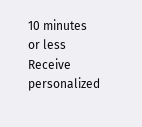10 minutes or less
Receive personalized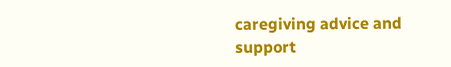caregiving advice and support